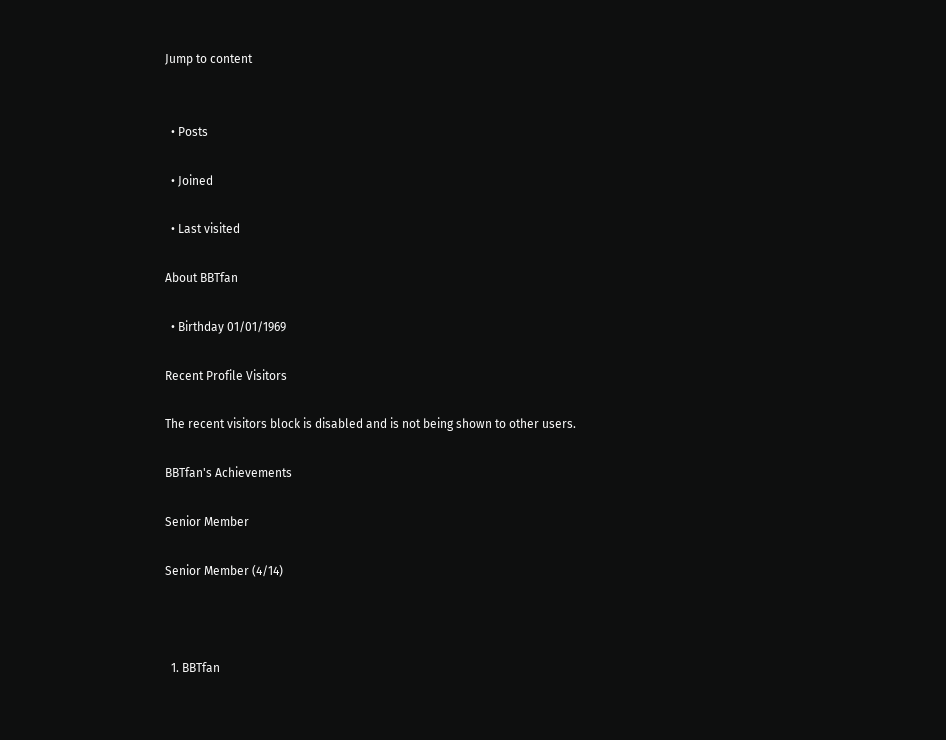Jump to content


  • Posts

  • Joined

  • Last visited

About BBTfan

  • Birthday 01/01/1969

Recent Profile Visitors

The recent visitors block is disabled and is not being shown to other users.

BBTfan's Achievements

Senior Member

Senior Member (4/14)



  1. BBTfan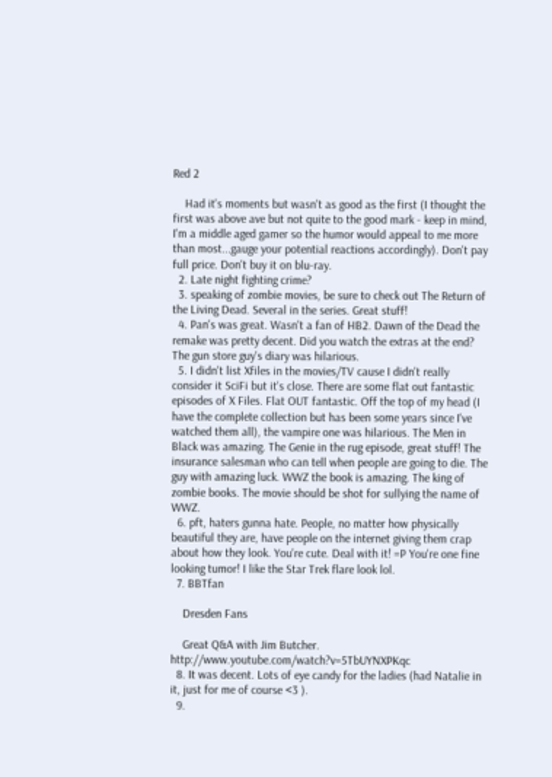Red 2

    Had it's moments but wasn't as good as the first (I thought the first was above ave but not quite to the good mark - keep in mind, I'm a middle aged gamer so the humor would appeal to me more than most...gauge your potential reactions accordingly). Don't pay full price. Don't buy it on blu-ray.
  2. Late night fighting crime?
  3. speaking of zombie movies, be sure to check out The Return of the Living Dead. Several in the series. Great stuff!
  4. Pan's was great. Wasn't a fan of HB2. Dawn of the Dead the remake was pretty decent. Did you watch the extras at the end? The gun store guy's diary was hilarious.
  5. I didn't list Xfiles in the movies/TV cause I didn't really consider it SciFi but it's close. There are some flat out fantastic episodes of X Files. Flat OUT fantastic. Off the top of my head (I have the complete collection but has been some years since I've watched them all), the vampire one was hilarious. The Men in Black was amazing. The Genie in the rug episode, great stuff! The insurance salesman who can tell when people are going to die. The guy with amazing luck. WWZ the book is amazing. The king of zombie books. The movie should be shot for sullying the name of WWZ.
  6. pft, haters gunna hate. People, no matter how physically beautiful they are, have people on the internet giving them crap about how they look. You're cute. Deal with it! =P You're one fine looking tumor! I like the Star Trek flare look lol.
  7. BBTfan

    Dresden Fans

    Great Q&A with Jim Butcher. http://www.youtube.com/watch?v=5TbUYNXPKqc
  8. It was decent. Lots of eye candy for the ladies (had Natalie in it, just for me of course <3 ).
  9.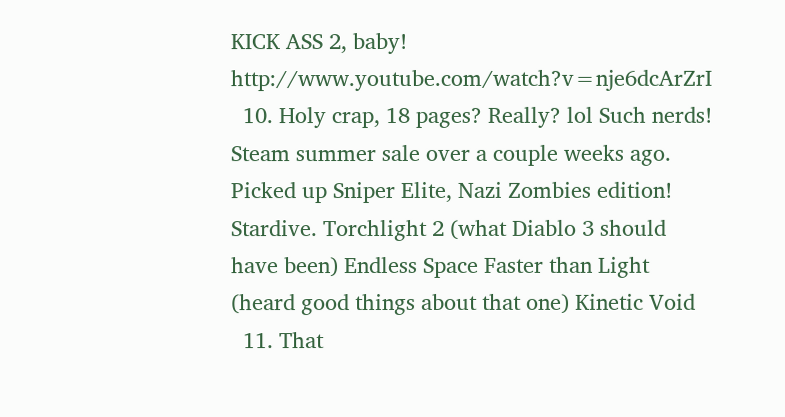KICK ASS 2, baby! http://www.youtube.com/watch?v=nje6dcArZrI
  10. Holy crap, 18 pages? Really? lol Such nerds! Steam summer sale over a couple weeks ago. Picked up Sniper Elite, Nazi Zombies edition! Stardive. Torchlight 2 (what Diablo 3 should have been) Endless Space Faster than Light (heard good things about that one) Kinetic Void
  11. That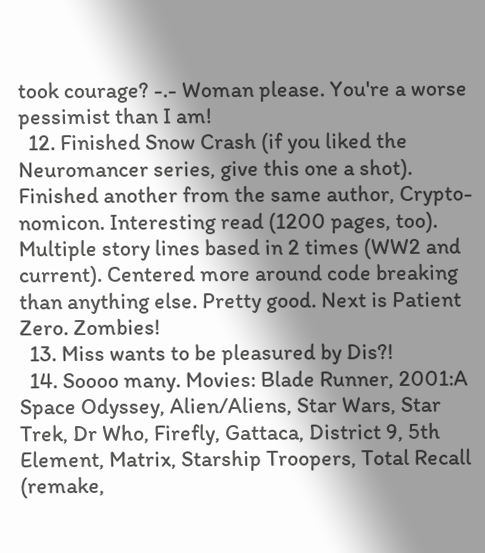took courage? -.- Woman please. You're a worse pessimist than I am!
  12. Finished Snow Crash (if you liked the Neuromancer series, give this one a shot). Finished another from the same author, Crypto-nomicon. Interesting read (1200 pages, too). Multiple story lines based in 2 times (WW2 and current). Centered more around code breaking than anything else. Pretty good. Next is Patient Zero. Zombies!
  13. Miss wants to be pleasured by Dis?!
  14. Soooo many. Movies: Blade Runner, 2001:A Space Odyssey, Alien/Aliens, Star Wars, Star Trek, Dr Who, Firefly, Gattaca, District 9, 5th Element, Matrix, Starship Troopers, Total Recall (remake,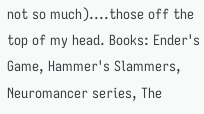not so much)....those off the top of my head. Books: Ender's Game, Hammer's Slammers, Neuromancer series, The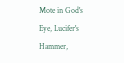Mote in God's Eye, Lucifer's Hammer,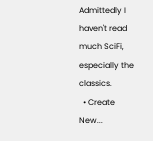Admittedly I haven't read much SciFi, especially the classics.
  • Create New...